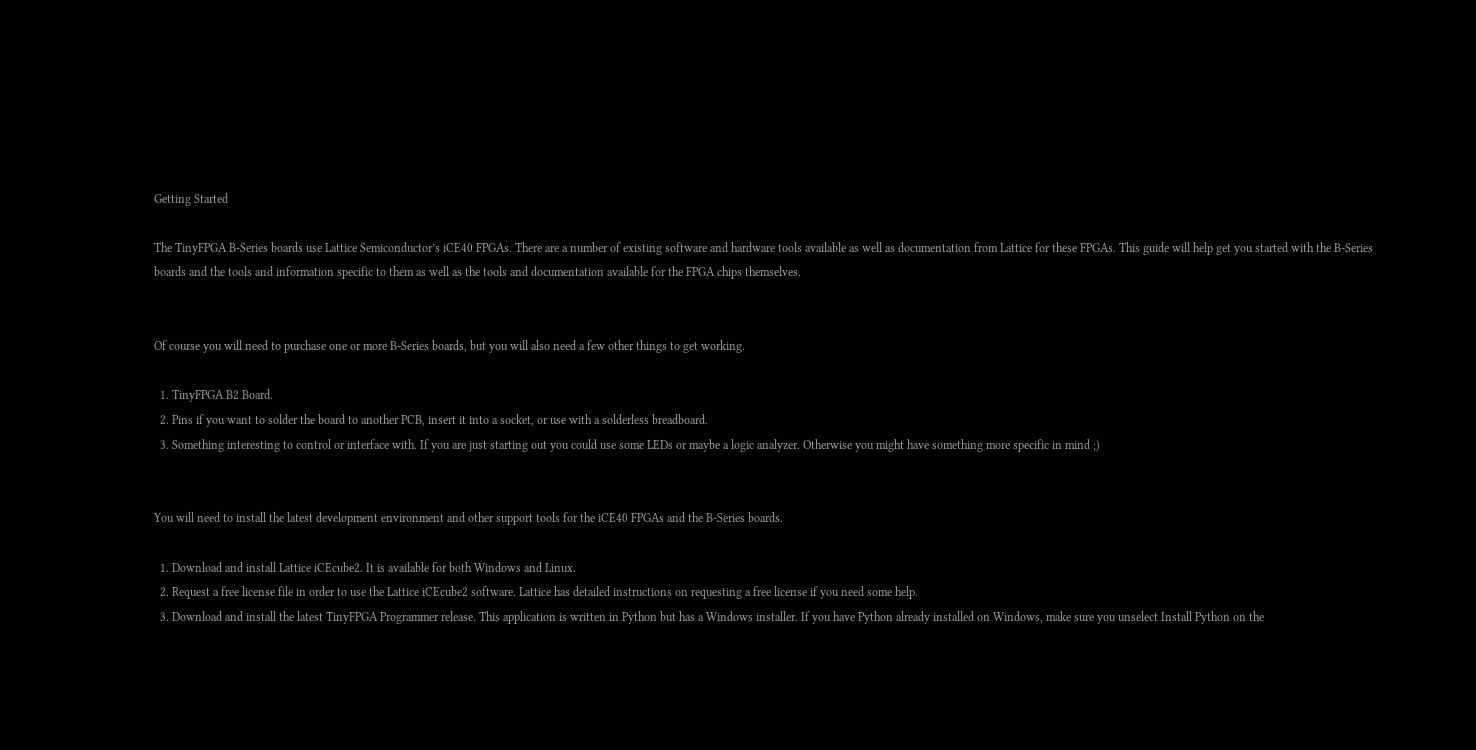Getting Started

The TinyFPGA B-Series boards use Lattice Semiconductor’s iCE40 FPGAs. There are a number of existing software and hardware tools available as well as documentation from Lattice for these FPGAs. This guide will help get you started with the B-Series boards and the tools and information specific to them as well as the tools and documentation available for the FPGA chips themselves.


Of course you will need to purchase one or more B-Series boards, but you will also need a few other things to get working.

  1. TinyFPGA B2 Board.
  2. Pins if you want to solder the board to another PCB, insert it into a socket, or use with a solderless breadboard.
  3. Something interesting to control or interface with. If you are just starting out you could use some LEDs or maybe a logic analyzer. Otherwise you might have something more specific in mind ;)


You will need to install the latest development environment and other support tools for the iCE40 FPGAs and the B-Series boards.

  1. Download and install Lattice iCEcube2. It is available for both Windows and Linux.
  2. Request a free license file in order to use the Lattice iCEcube2 software. Lattice has detailed instructions on requesting a free license if you need some help.
  3. Download and install the latest TinyFPGA Programmer release. This application is written in Python but has a Windows installer. If you have Python already installed on Windows, make sure you unselect Install Python on the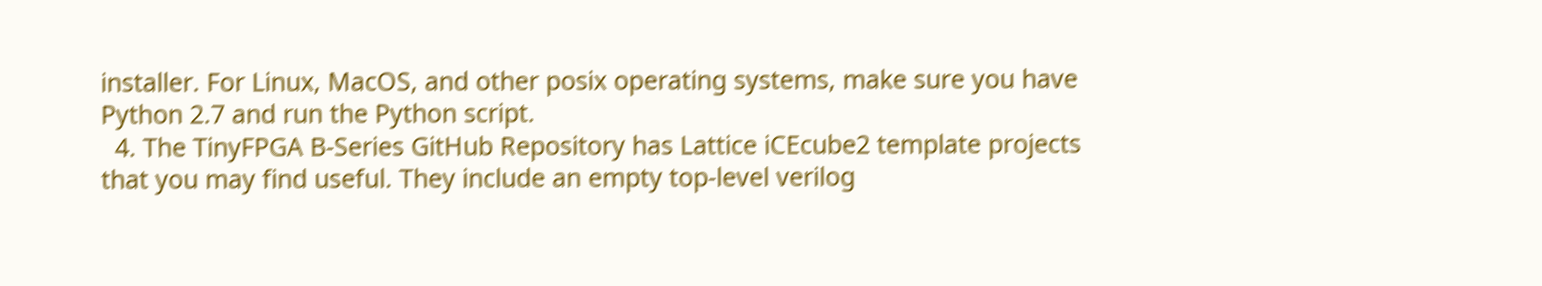installer. For Linux, MacOS, and other posix operating systems, make sure you have Python 2.7 and run the Python script.
  4. The TinyFPGA B-Series GitHub Repository has Lattice iCEcube2 template projects that you may find useful. They include an empty top-level verilog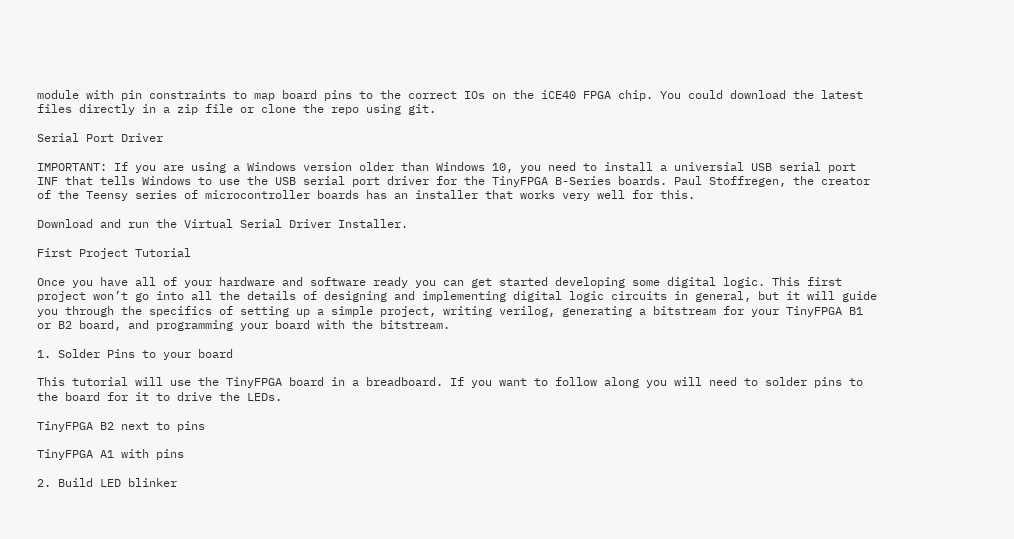module with pin constraints to map board pins to the correct IOs on the iCE40 FPGA chip. You could download the latest files directly in a zip file or clone the repo using git.

Serial Port Driver

IMPORTANT: If you are using a Windows version older than Windows 10, you need to install a universial USB serial port INF that tells Windows to use the USB serial port driver for the TinyFPGA B-Series boards. Paul Stoffregen, the creator of the Teensy series of microcontroller boards has an installer that works very well for this.

Download and run the Virtual Serial Driver Installer.

First Project Tutorial

Once you have all of your hardware and software ready you can get started developing some digital logic. This first project won’t go into all the details of designing and implementing digital logic circuits in general, but it will guide you through the specifics of setting up a simple project, writing verilog, generating a bitstream for your TinyFPGA B1 or B2 board, and programming your board with the bitstream.

1. Solder Pins to your board

This tutorial will use the TinyFPGA board in a breadboard. If you want to follow along you will need to solder pins to the board for it to drive the LEDs.

TinyFPGA B2 next to pins

TinyFPGA A1 with pins

2. Build LED blinker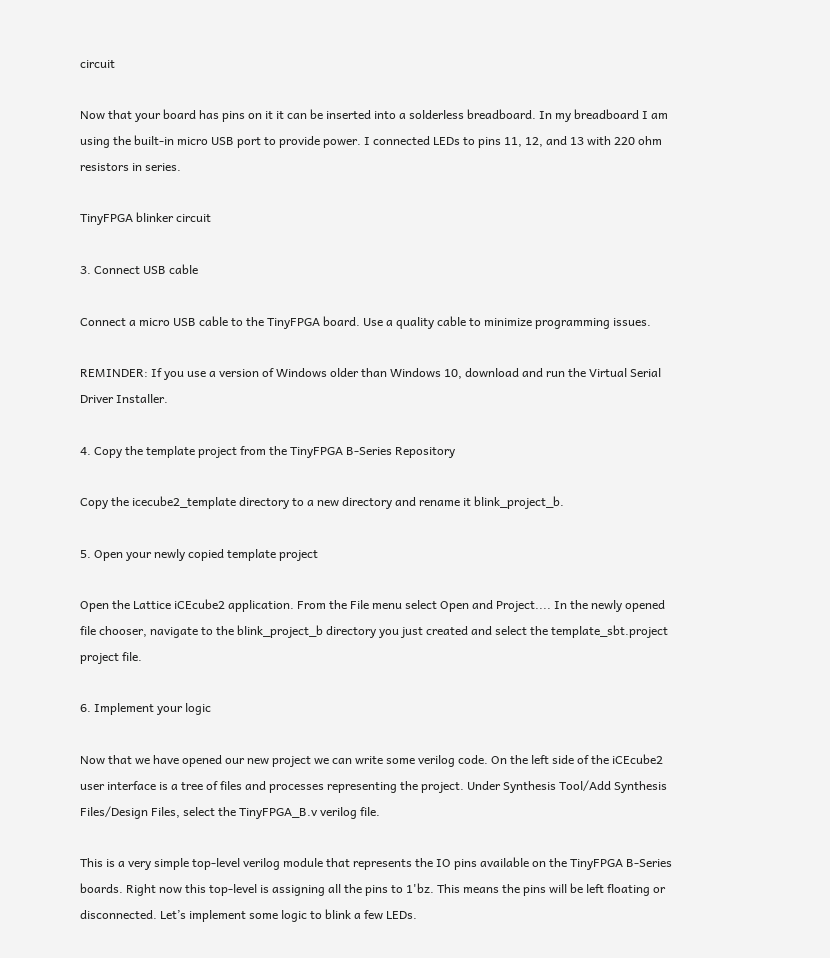circuit

Now that your board has pins on it it can be inserted into a solderless breadboard. In my breadboard I am using the built-in micro USB port to provide power. I connected LEDs to pins 11, 12, and 13 with 220 ohm resistors in series.

TinyFPGA blinker circuit

3. Connect USB cable

Connect a micro USB cable to the TinyFPGA board. Use a quality cable to minimize programming issues.

REMINDER: If you use a version of Windows older than Windows 10, download and run the Virtual Serial Driver Installer.

4. Copy the template project from the TinyFPGA B-Series Repository

Copy the icecube2_template directory to a new directory and rename it blink_project_b.

5. Open your newly copied template project

Open the Lattice iCEcube2 application. From the File menu select Open and Project.... In the newly opened file chooser, navigate to the blink_project_b directory you just created and select the template_sbt.project project file.

6. Implement your logic

Now that we have opened our new project we can write some verilog code. On the left side of the iCEcube2 user interface is a tree of files and processes representing the project. Under Synthesis Tool/Add Synthesis Files/Design Files, select the TinyFPGA_B.v verilog file.

This is a very simple top-level verilog module that represents the IO pins available on the TinyFPGA B-Series boards. Right now this top-level is assigning all the pins to 1'bz. This means the pins will be left floating or disconnected. Let’s implement some logic to blink a few LEDs.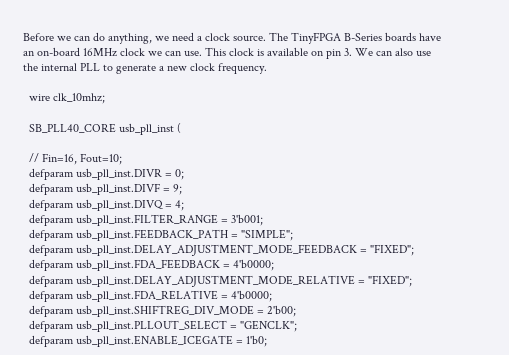Before we can do anything, we need a clock source. The TinyFPGA B-Series boards have an on-board 16MHz clock we can use. This clock is available on pin 3. We can also use the internal PLL to generate a new clock frequency.

  wire clk_10mhz;

  SB_PLL40_CORE usb_pll_inst (

  // Fin=16, Fout=10;
  defparam usb_pll_inst.DIVR = 0;
  defparam usb_pll_inst.DIVF = 9;
  defparam usb_pll_inst.DIVQ = 4;
  defparam usb_pll_inst.FILTER_RANGE = 3'b001;
  defparam usb_pll_inst.FEEDBACK_PATH = "SIMPLE";
  defparam usb_pll_inst.DELAY_ADJUSTMENT_MODE_FEEDBACK = "FIXED";
  defparam usb_pll_inst.FDA_FEEDBACK = 4'b0000;
  defparam usb_pll_inst.DELAY_ADJUSTMENT_MODE_RELATIVE = "FIXED";
  defparam usb_pll_inst.FDA_RELATIVE = 4'b0000;
  defparam usb_pll_inst.SHIFTREG_DIV_MODE = 2'b00;
  defparam usb_pll_inst.PLLOUT_SELECT = "GENCLK";
  defparam usb_pll_inst.ENABLE_ICEGATE = 1'b0;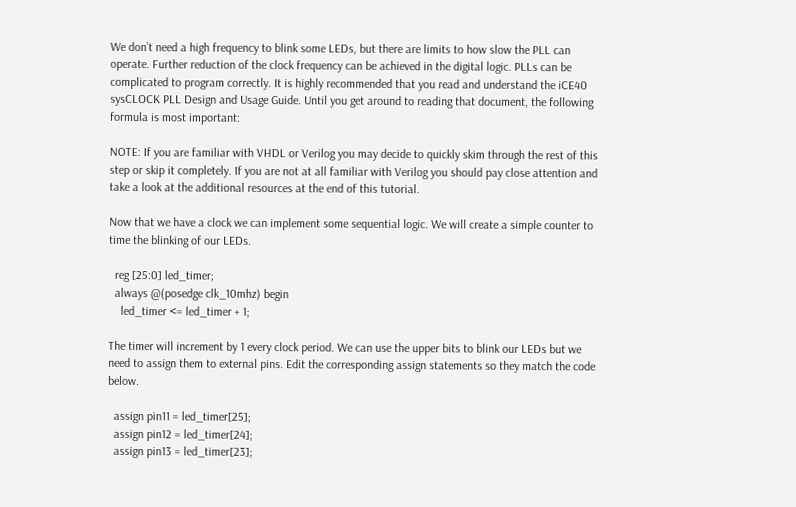We don’t need a high frequency to blink some LEDs, but there are limits to how slow the PLL can operate. Further reduction of the clock frequency can be achieved in the digital logic. PLLs can be complicated to program correctly. It is highly recommended that you read and understand the iCE40 sysCLOCK PLL Design and Usage Guide. Until you get around to reading that document, the following formula is most important:

NOTE: If you are familiar with VHDL or Verilog you may decide to quickly skim through the rest of this step or skip it completely. If you are not at all familiar with Verilog you should pay close attention and take a look at the additional resources at the end of this tutorial.

Now that we have a clock we can implement some sequential logic. We will create a simple counter to time the blinking of our LEDs.

  reg [25:0] led_timer;
  always @(posedge clk_10mhz) begin
    led_timer <= led_timer + 1;

The timer will increment by 1 every clock period. We can use the upper bits to blink our LEDs but we need to assign them to external pins. Edit the corresponding assign statements so they match the code below.

  assign pin11 = led_timer[25];
  assign pin12 = led_timer[24];
  assign pin13 = led_timer[23];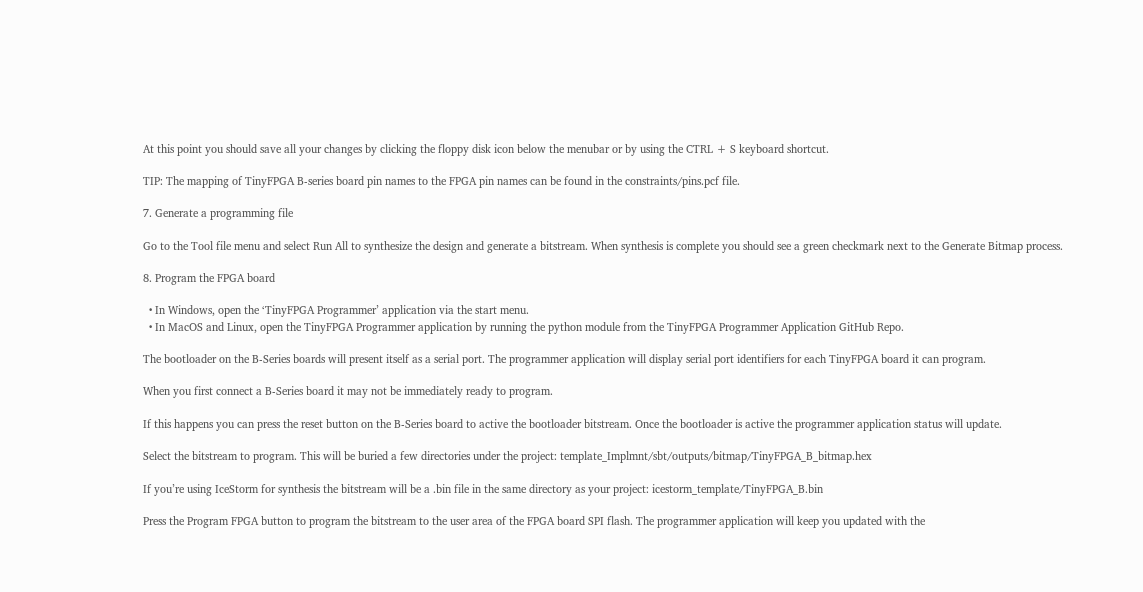At this point you should save all your changes by clicking the floppy disk icon below the menubar or by using the CTRL + S keyboard shortcut.

TIP: The mapping of TinyFPGA B-series board pin names to the FPGA pin names can be found in the constraints/pins.pcf file.

7. Generate a programming file

Go to the Tool file menu and select Run All to synthesize the design and generate a bitstream. When synthesis is complete you should see a green checkmark next to the Generate Bitmap process.

8. Program the FPGA board

  • In Windows, open the ‘TinyFPGA Programmer’ application via the start menu.
  • In MacOS and Linux, open the TinyFPGA Programmer application by running the python module from the TinyFPGA Programmer Application GitHub Repo.

The bootloader on the B-Series boards will present itself as a serial port. The programmer application will display serial port identifiers for each TinyFPGA board it can program.

When you first connect a B-Series board it may not be immediately ready to program.

If this happens you can press the reset button on the B-Series board to active the bootloader bitstream. Once the bootloader is active the programmer application status will update.

Select the bitstream to program. This will be buried a few directories under the project: template_Implmnt/sbt/outputs/bitmap/TinyFPGA_B_bitmap.hex

If you’re using IceStorm for synthesis the bitstream will be a .bin file in the same directory as your project: icestorm_template/TinyFPGA_B.bin

Press the Program FPGA button to program the bitstream to the user area of the FPGA board SPI flash. The programmer application will keep you updated with the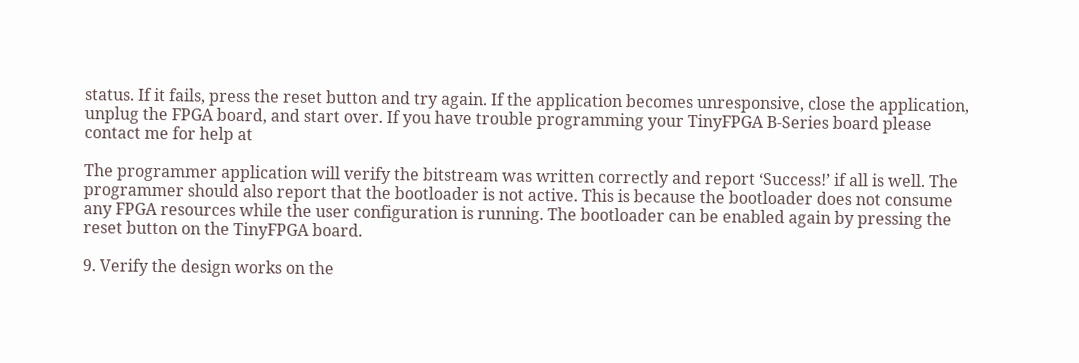status. If it fails, press the reset button and try again. If the application becomes unresponsive, close the application, unplug the FPGA board, and start over. If you have trouble programming your TinyFPGA B-Series board please contact me for help at

The programmer application will verify the bitstream was written correctly and report ‘Success!’ if all is well. The programmer should also report that the bootloader is not active. This is because the bootloader does not consume any FPGA resources while the user configuration is running. The bootloader can be enabled again by pressing the reset button on the TinyFPGA board.

9. Verify the design works on the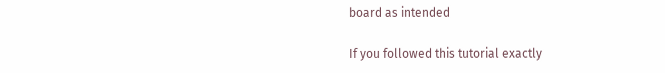board as intended

If you followed this tutorial exactly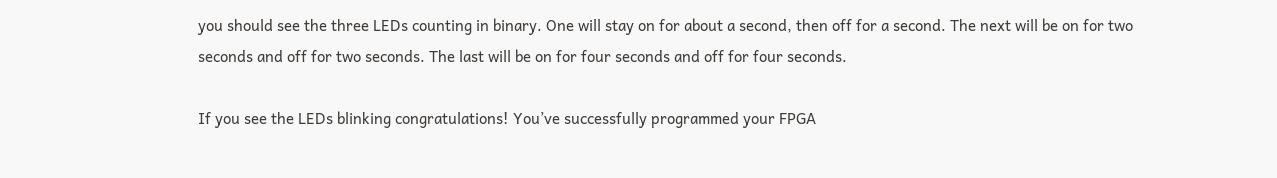you should see the three LEDs counting in binary. One will stay on for about a second, then off for a second. The next will be on for two seconds and off for two seconds. The last will be on for four seconds and off for four seconds.

If you see the LEDs blinking congratulations! You’ve successfully programmed your FPGA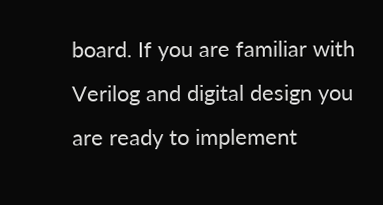board. If you are familiar with Verilog and digital design you are ready to implement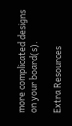more complicated designs on your board(s).

Extra Resources